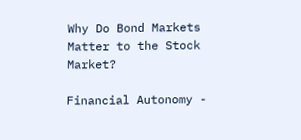Why Do Bond Markets Matter to the Stock Market?

Financial Autonomy -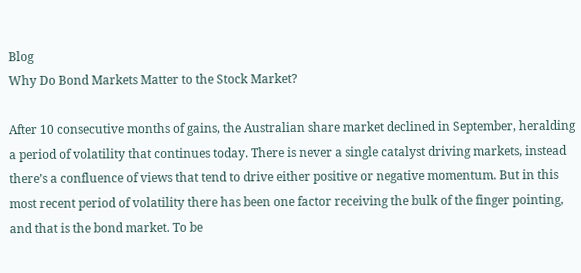Blog
Why Do Bond Markets Matter to the Stock Market?

After 10 consecutive months of gains, the Australian share market declined in September, heralding a period of volatility that continues today. There is never a single catalyst driving markets, instead there’s a confluence of views that tend to drive either positive or negative momentum. But in this most recent period of volatility there has been one factor receiving the bulk of the finger pointing, and that is the bond market. To be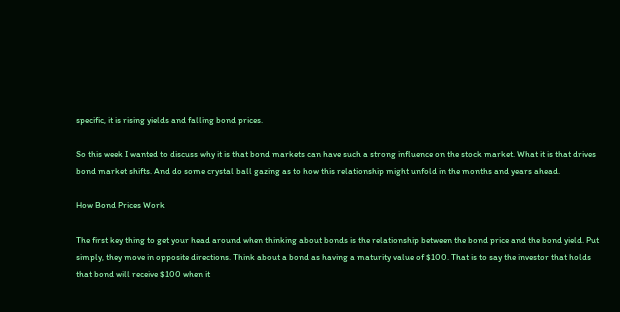specific, it is rising yields and falling bond prices.

So this week I wanted to discuss why it is that bond markets can have such a strong influence on the stock market. What it is that drives bond market shifts. And do some crystal ball gazing as to how this relationship might unfold in the months and years ahead.

How Bond Prices Work

The first key thing to get your head around when thinking about bonds is the relationship between the bond price and the bond yield. Put simply, they move in opposite directions. Think about a bond as having a maturity value of $100. That is to say the investor that holds that bond will receive $100 when it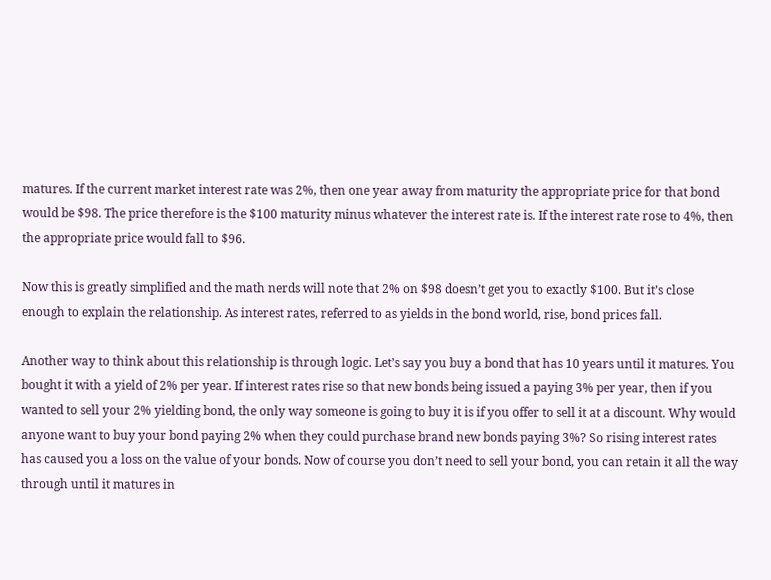matures. If the current market interest rate was 2%, then one year away from maturity the appropriate price for that bond would be $98. The price therefore is the $100 maturity minus whatever the interest rate is. If the interest rate rose to 4%, then the appropriate price would fall to $96.

Now this is greatly simplified and the math nerds will note that 2% on $98 doesn’t get you to exactly $100. But it’s close enough to explain the relationship. As interest rates, referred to as yields in the bond world, rise, bond prices fall.

Another way to think about this relationship is through logic. Let’s say you buy a bond that has 10 years until it matures. You bought it with a yield of 2% per year. If interest rates rise so that new bonds being issued a paying 3% per year, then if you wanted to sell your 2% yielding bond, the only way someone is going to buy it is if you offer to sell it at a discount. Why would anyone want to buy your bond paying 2% when they could purchase brand new bonds paying 3%? So rising interest rates has caused you a loss on the value of your bonds. Now of course you don’t need to sell your bond, you can retain it all the way through until it matures in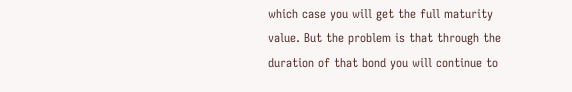which case you will get the full maturity value. But the problem is that through the duration of that bond you will continue to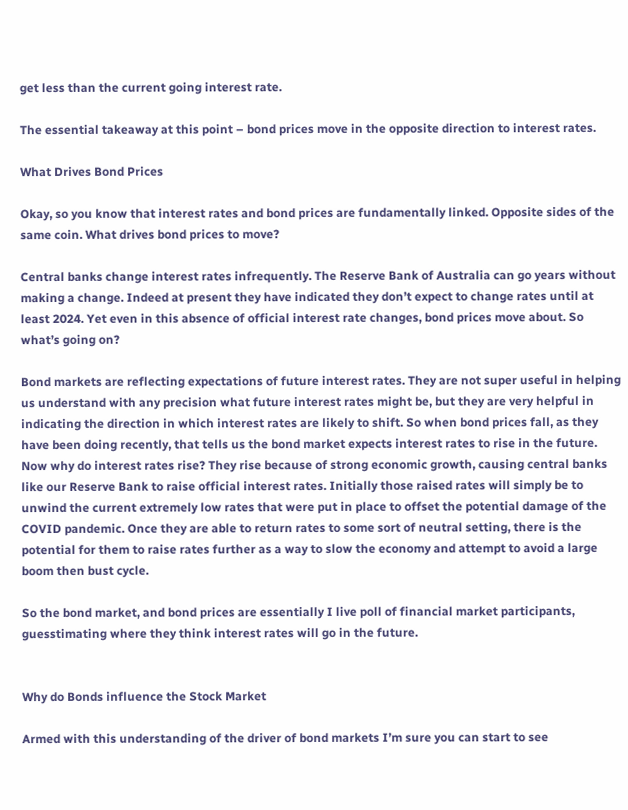get less than the current going interest rate.

The essential takeaway at this point – bond prices move in the opposite direction to interest rates.

What Drives Bond Prices

Okay, so you know that interest rates and bond prices are fundamentally linked. Opposite sides of the same coin. What drives bond prices to move?

Central banks change interest rates infrequently. The Reserve Bank of Australia can go years without making a change. Indeed at present they have indicated they don’t expect to change rates until at least 2024. Yet even in this absence of official interest rate changes, bond prices move about. So what’s going on?

Bond markets are reflecting expectations of future interest rates. They are not super useful in helping us understand with any precision what future interest rates might be, but they are very helpful in indicating the direction in which interest rates are likely to shift. So when bond prices fall, as they have been doing recently, that tells us the bond market expects interest rates to rise in the future. Now why do interest rates rise? They rise because of strong economic growth, causing central banks like our Reserve Bank to raise official interest rates. Initially those raised rates will simply be to unwind the current extremely low rates that were put in place to offset the potential damage of the COVID pandemic. Once they are able to return rates to some sort of neutral setting, there is the potential for them to raise rates further as a way to slow the economy and attempt to avoid a large boom then bust cycle.

So the bond market, and bond prices are essentially I live poll of financial market participants, guesstimating where they think interest rates will go in the future.


Why do Bonds influence the Stock Market

Armed with this understanding of the driver of bond markets I’m sure you can start to see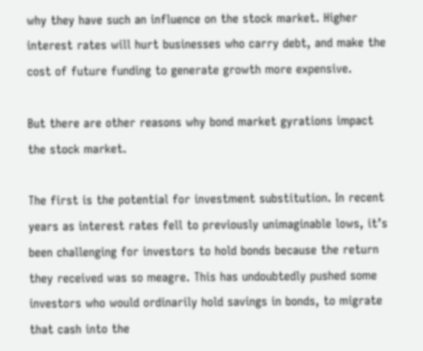why they have such an influence on the stock market. Higher interest rates will hurt businesses who carry debt, and make the cost of future funding to generate growth more expensive.

But there are other reasons why bond market gyrations impact the stock market.

The first is the potential for investment substitution. In recent years as interest rates fell to previously unimaginable lows, it’s been challenging for investors to hold bonds because the return they received was so meagre. This has undoubtedly pushed some investors who would ordinarily hold savings in bonds, to migrate that cash into the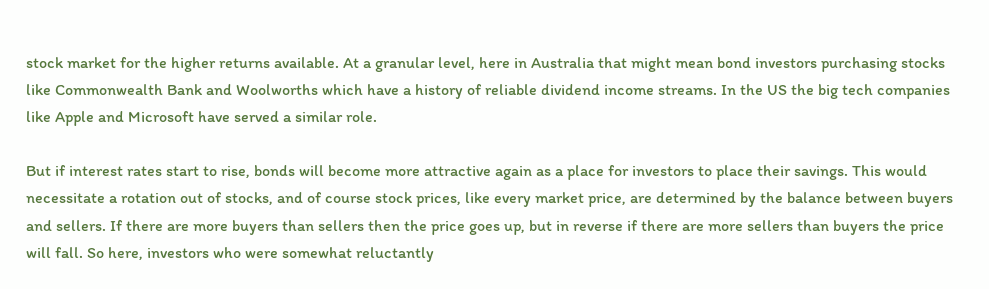stock market for the higher returns available. At a granular level, here in Australia that might mean bond investors purchasing stocks like Commonwealth Bank and Woolworths which have a history of reliable dividend income streams. In the US the big tech companies like Apple and Microsoft have served a similar role.

But if interest rates start to rise, bonds will become more attractive again as a place for investors to place their savings. This would necessitate a rotation out of stocks, and of course stock prices, like every market price, are determined by the balance between buyers and sellers. If there are more buyers than sellers then the price goes up, but in reverse if there are more sellers than buyers the price will fall. So here, investors who were somewhat reluctantly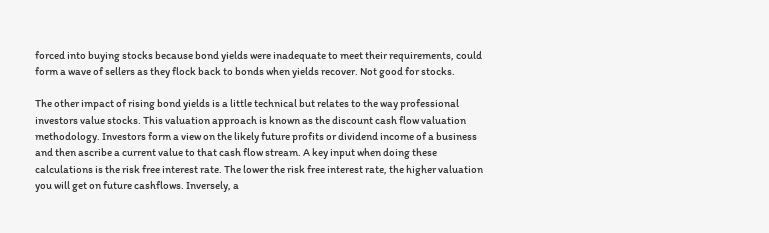forced into buying stocks because bond yields were inadequate to meet their requirements, could form a wave of sellers as they flock back to bonds when yields recover. Not good for stocks.

The other impact of rising bond yields is a little technical but relates to the way professional investors value stocks. This valuation approach is known as the discount cash flow valuation methodology. Investors form a view on the likely future profits or dividend income of a business and then ascribe a current value to that cash flow stream. A key input when doing these calculations is the risk free interest rate. The lower the risk free interest rate, the higher valuation you will get on future cashflows. Inversely, a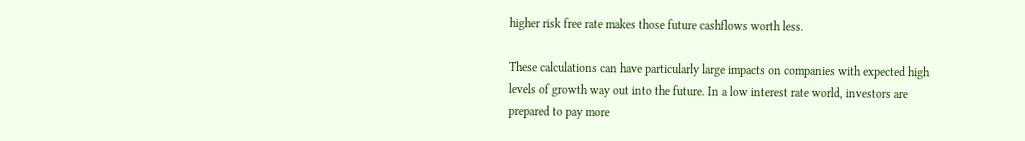higher risk free rate makes those future cashflows worth less.

These calculations can have particularly large impacts on companies with expected high levels of growth way out into the future. In a low interest rate world, investors are prepared to pay more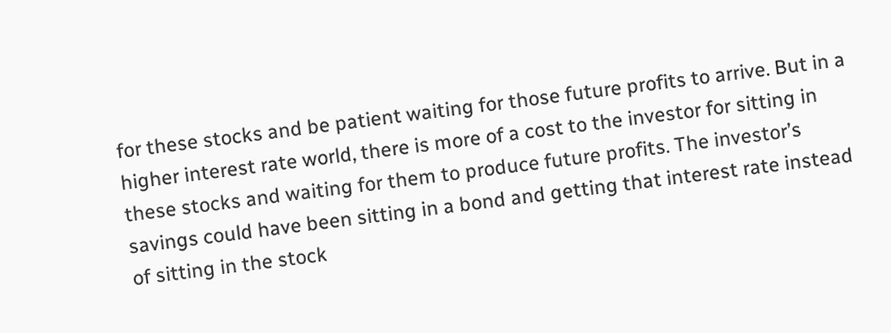for these stocks and be patient waiting for those future profits to arrive. But in a higher interest rate world, there is more of a cost to the investor for sitting in these stocks and waiting for them to produce future profits. The investor’s savings could have been sitting in a bond and getting that interest rate instead of sitting in the stock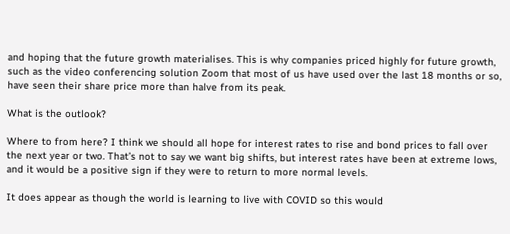and hoping that the future growth materialises. This is why companies priced highly for future growth, such as the video conferencing solution Zoom that most of us have used over the last 18 months or so, have seen their share price more than halve from its peak.

What is the outlook?

Where to from here? I think we should all hope for interest rates to rise and bond prices to fall over the next year or two. That’s not to say we want big shifts, but interest rates have been at extreme lows, and it would be a positive sign if they were to return to more normal levels.

It does appear as though the world is learning to live with COVID so this would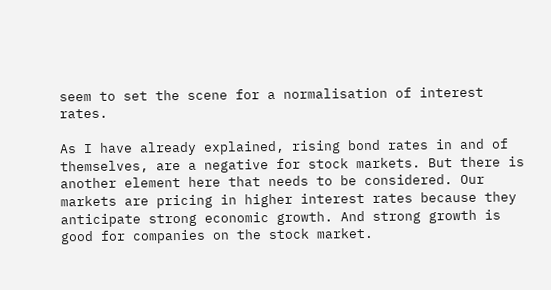seem to set the scene for a normalisation of interest rates.

As I have already explained, rising bond rates in and of themselves, are a negative for stock markets. But there is another element here that needs to be considered. Our markets are pricing in higher interest rates because they anticipate strong economic growth. And strong growth is good for companies on the stock market.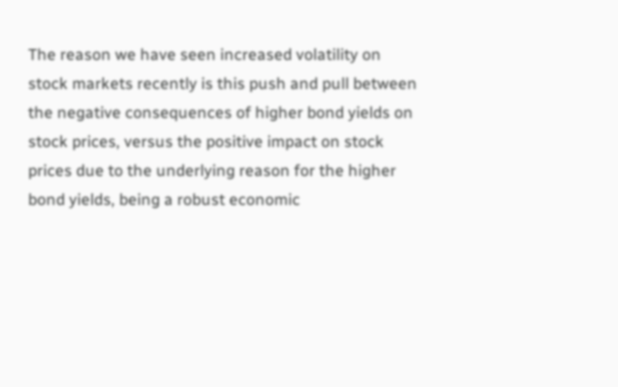The reason we have seen increased volatility on stock markets recently is this push and pull between the negative consequences of higher bond yields on stock prices, versus the positive impact on stock prices due to the underlying reason for the higher bond yields, being a robust economic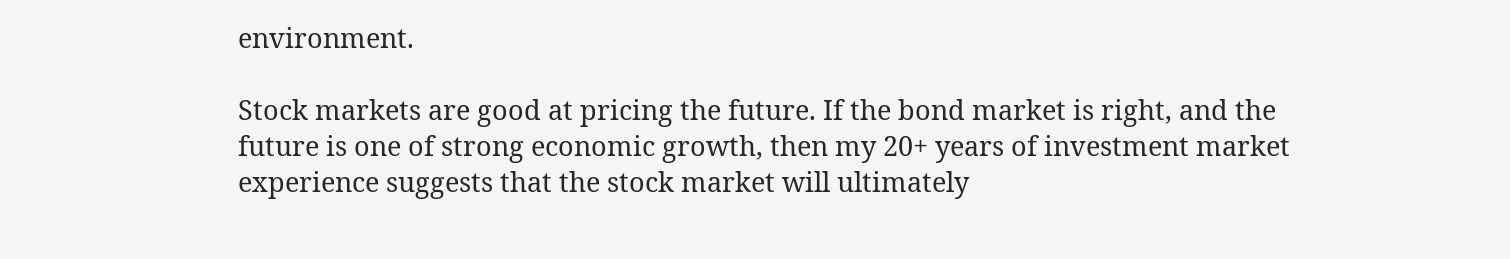environment.

Stock markets are good at pricing the future. If the bond market is right, and the future is one of strong economic growth, then my 20+ years of investment market experience suggests that the stock market will ultimately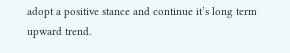adopt a positive stance and continue it’s long term upward trend.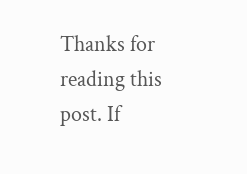Thanks for reading this post. If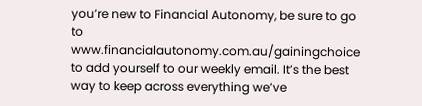you’re new to Financial Autonomy, be sure to go to www.financialautonomy.com.au/gainingchoice to add yourself to our weekly email. It’s the best way to keep across everything we’ve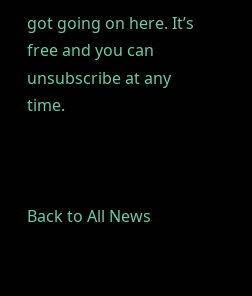got going on here. It’s free and you can unsubscribe at any time.



Back to All News